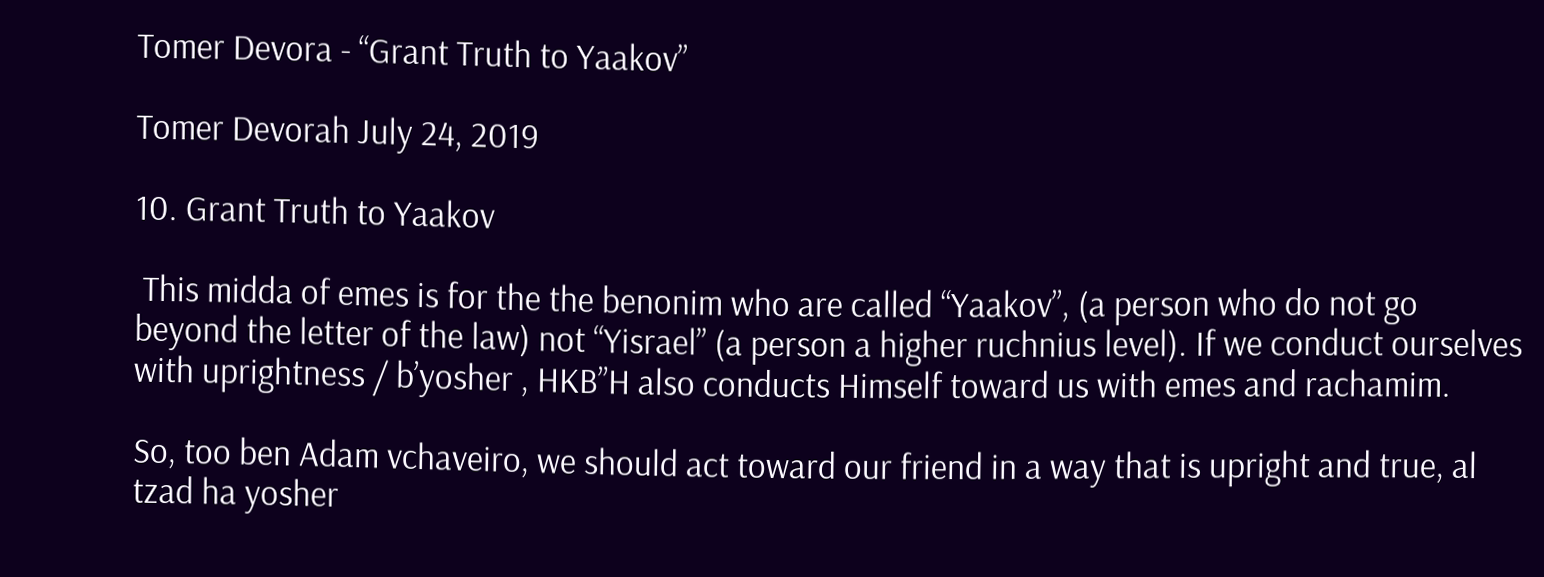Tomer Devora - “Grant Truth to Yaakov”

Tomer Devorah July 24, 2019

10. Grant Truth to Yaakov

 This midda of emes is for the the benonim who are called “Yaakov”, (a person who do not go beyond the letter of the law) not “Yisrael” (a person a higher ruchnius level). If we conduct ourselves with uprightness / b’yosher , HKB”H also conducts Himself toward us with emes and rachamim.

So, too ben Adam vchaveiro, we should act toward our friend in a way that is upright and true, al tzad ha yosher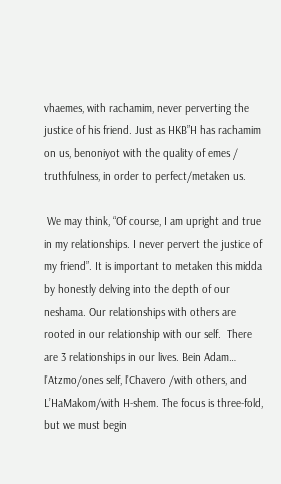vhaemes, with rachamim, never perverting the justice of his friend. Just as HKB”H has rachamim on us, benoniyot with the quality of emes / truthfulness, in order to perfect/metaken us.

 We may think, “Of course, I am upright and true in my relationships. I never pervert the justice of my friend”. It is important to metaken this midda by honestly delving into the depth of our neshama. Our relationships with others are rooted in our relationship with our self.  There are 3 relationships in our lives. Bein Adam… l’Atzmo/ones self, l’Chavero /with others, and L’HaMakom/with H-shem. The focus is three-fold, but we must begin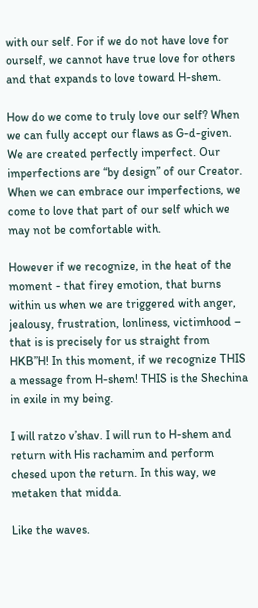with our self. For if we do not have love for ourself, we cannot have true love for others and that expands to love toward H-shem.

How do we come to truly love our self? When we can fully accept our flaws as G-d-given. We are created perfectly imperfect. Our imperfections are “by design” of our Creator. When we can embrace our imperfections, we come to love that part of our self which we may not be comfortable with.

However if we recognize, in the heat of the moment - that firey emotion, that burns within us when we are triggered with anger, jealousy, frustration, lonliness, victimhood – that is is precisely for us straight from HKB”H! In this moment, if we recognize THIS a message from H-shem! THIS is the Shechina in exile in my being.

I will ratzo v’shav. I will run to H-shem and return with His rachamim and perform chesed upon the return. In this way, we metaken that midda.

Like the waves.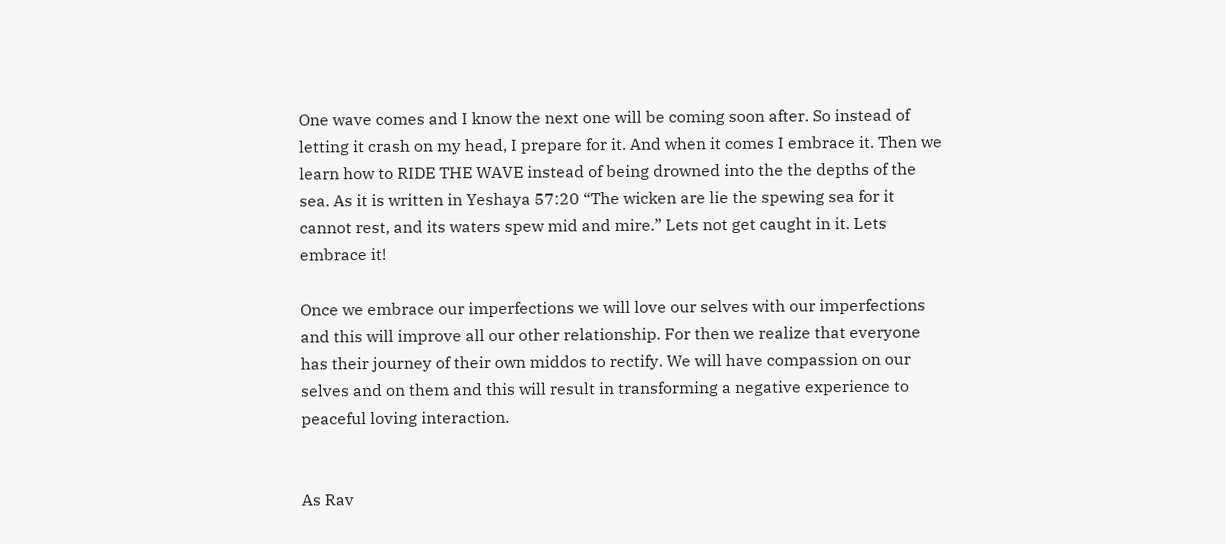One wave comes and I know the next one will be coming soon after. So instead of letting it crash on my head, I prepare for it. And when it comes I embrace it. Then we learn how to RIDE THE WAVE instead of being drowned into the the depths of the sea. As it is written in Yeshaya 57:20 “The wicken are lie the spewing sea for it cannot rest, and its waters spew mid and mire.” Lets not get caught in it. Lets embrace it!

Once we embrace our imperfections we will love our selves with our imperfections and this will improve all our other relationship. For then we realize that everyone has their journey of their own middos to rectify. We will have compassion on our selves and on them and this will result in transforming a negative experience to peaceful loving interaction.


As Rav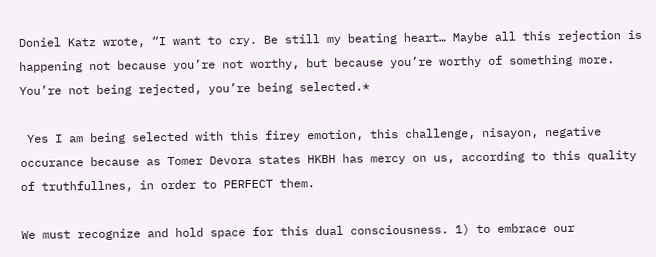Doniel Katz wrote, “I want to cry. Be still my beating heart… Maybe all this rejection is happening not because you’re not worthy, but because you’re worthy of something more. You’re not being rejected, you’re being selected.*

 Yes I am being selected with this firey emotion, this challenge, nisayon, negative occurance because as Tomer Devora states HKBH has mercy on us, according to this quality of truthfullnes, in order to PERFECT them.

We must recognize and hold space for this dual consciousness. 1) to embrace our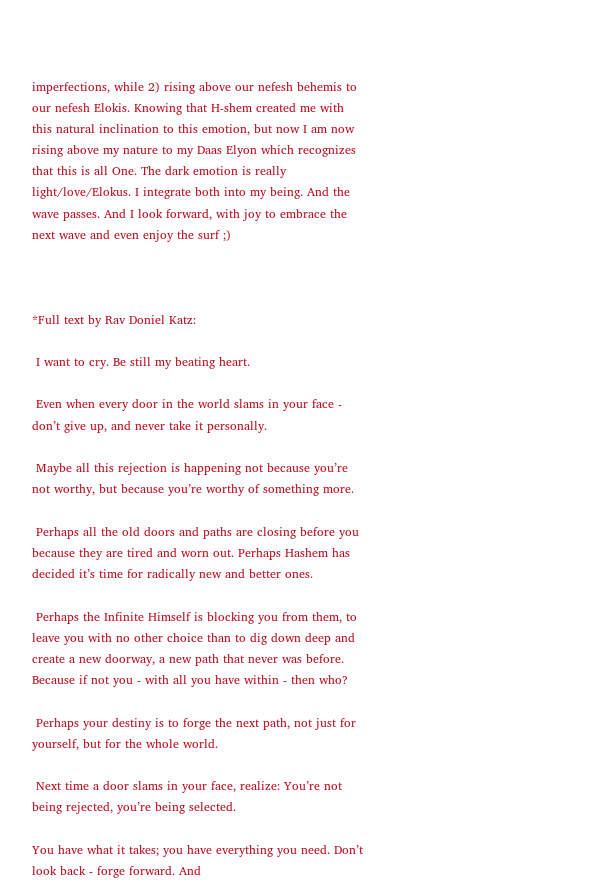imperfections, while 2) rising above our nefesh behemis to our nefesh Elokis. Knowing that H-shem created me with this natural inclination to this emotion, but now I am now rising above my nature to my Daas Elyon which recognizes that this is all One. The dark emotion is really light/love/Elokus. I integrate both into my being. And the wave passes. And I look forward, with joy to embrace the next wave and even enjoy the surf ;)



*Full text by Rav Doniel Katz:

 I want to cry. Be still my beating heart.

 Even when every door in the world slams in your face - don’t give up, and never take it personally.

 Maybe all this rejection is happening not because you’re not worthy, but because you’re worthy of something more.

 Perhaps all the old doors and paths are closing before you because they are tired and worn out. Perhaps Hashem has decided it’s time for radically new and better ones.

 Perhaps the Infinite Himself is blocking you from them, to leave you with no other choice than to dig down deep and create a new doorway, a new path that never was before. Because if not you - with all you have within - then who?

 Perhaps your destiny is to forge the next path, not just for yourself, but for the whole world.

 Next time a door slams in your face, realize: You’re not being rejected, you’re being selected.

You have what it takes; you have everything you need. Don’t look back - forge forward. And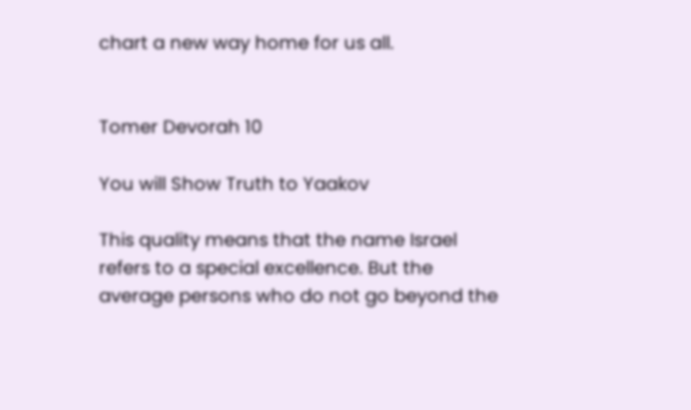chart a new way home for us all.


Tomer Devorah 10

You will Show Truth to Yaakov

This quality means that the name Israel refers to a special excellence. But the average persons who do not go beyond the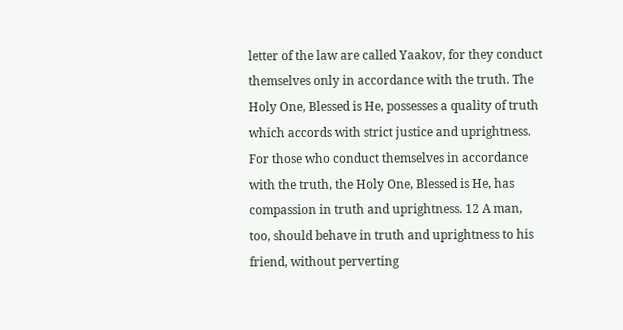letter of the law are called Yaakov, for they conduct themselves only in accordance with the truth. The Holy One, Blessed is He, possesses a quality of truth which accords with strict justice and uprightness. For those who conduct themselves in accordance with the truth, the Holy One, Blessed is He, has compassion in truth and uprightness. 12 A man, too, should behave in truth and uprightness to his friend, without perverting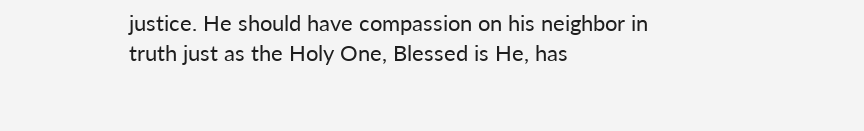justice. He should have compassion on his neighbor in truth just as the Holy One, Blessed is He, has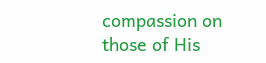compassion on those of His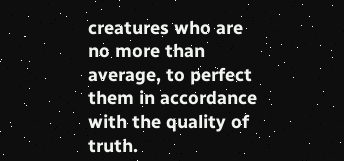creatures who are no more than average, to perfect them in accordance with the quality of truth.